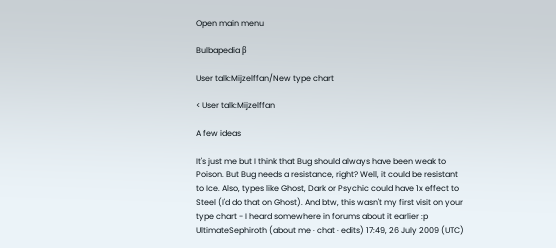Open main menu

Bulbapedia β

User talk:Mijzelffan/New type chart

< User talk:Mijzelffan

A few ideas

It's just me but I think that Bug should always have been weak to Poison. But Bug needs a resistance, right? Well, it could be resistant to Ice. Also, types like Ghost, Dark or Psychic could have 1x effect to Steel (I'd do that on Ghost). And btw, this wasn't my first visit on your type chart - I heard somewhere in forums about it earlier :p UltimateSephiroth (about me · chat · edits) 17:49, 26 July 2009 (UTC)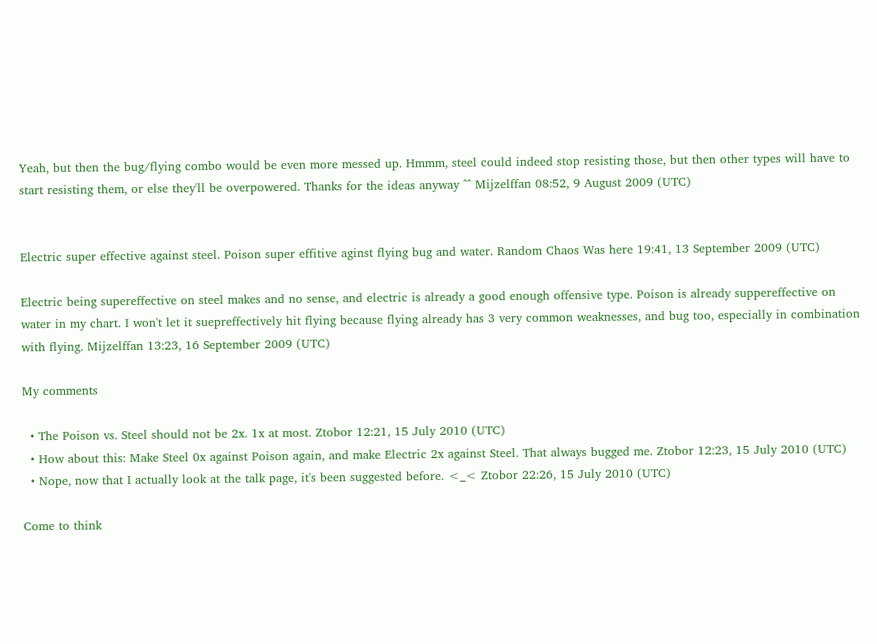Yeah, but then the bug/flying combo would be even more messed up. Hmmm, steel could indeed stop resisting those, but then other types will have to start resisting them, or else they'll be overpowered. Thanks for the ideas anyway ^^ Mijzelffan 08:52, 9 August 2009 (UTC)


Electric super effective against steel. Poison super effitive aginst flying bug and water. Random Chaos Was here 19:41, 13 September 2009 (UTC)

Electric being supereffective on steel makes and no sense, and electric is already a good enough offensive type. Poison is already suppereffective on water in my chart. I won't let it suepreffectively hit flying because flying already has 3 very common weaknesses, and bug too, especially in combination with flying. Mijzelffan 13:23, 16 September 2009 (UTC)

My comments

  • The Poison vs. Steel should not be 2x. 1x at most. Ztobor 12:21, 15 July 2010 (UTC)
  • How about this: Make Steel 0x against Poison again, and make Electric 2x against Steel. That always bugged me. Ztobor 12:23, 15 July 2010 (UTC)
  • Nope, now that I actually look at the talk page, it's been suggested before. <_< Ztobor 22:26, 15 July 2010 (UTC)

Come to think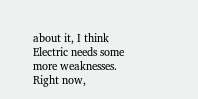about it, I think Electric needs some more weaknesses. Right now,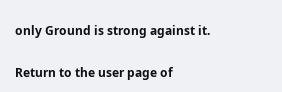only Ground is strong against it.

Return to the user page of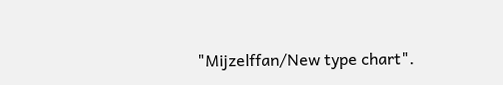"Mijzelffan/New type chart".